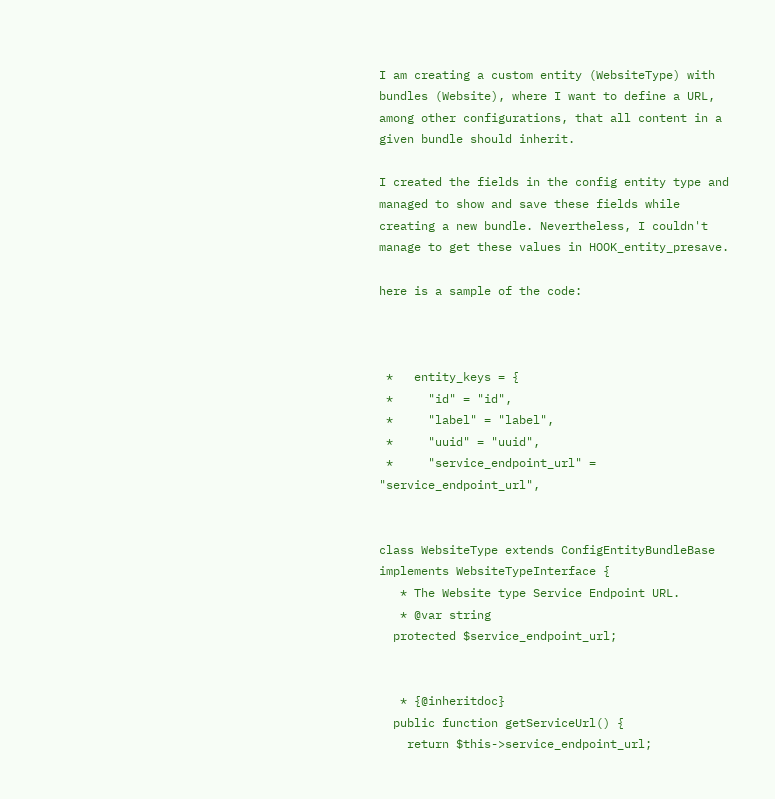I am creating a custom entity (WebsiteType) with bundles (Website), where I want to define a URL, among other configurations, that all content in a given bundle should inherit.

I created the fields in the config entity type and managed to show and save these fields while creating a new bundle. Nevertheless, I couldn't manage to get these values in HOOK_entity_presave.

here is a sample of the code:



 *   entity_keys = {
 *     "id" = "id",
 *     "label" = "label",
 *     "uuid" = "uuid",
 *     "service_endpoint_url" = "service_endpoint_url",


class WebsiteType extends ConfigEntityBundleBase implements WebsiteTypeInterface {
   * The Website type Service Endpoint URL.
   * @var string
  protected $service_endpoint_url;


   * {@inheritdoc}
  public function getServiceUrl() {
    return $this->service_endpoint_url;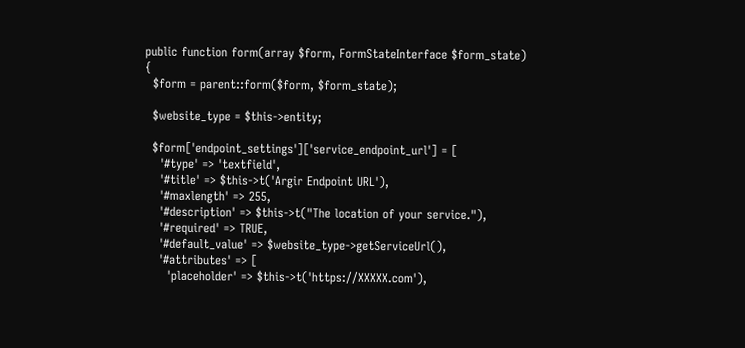public function form(array $form, FormStateInterface $form_state) {
  $form = parent::form($form, $form_state);

  $website_type = $this->entity;

  $form['endpoint_settings']['service_endpoint_url'] = [
    '#type' => 'textfield',
    '#title' => $this->t('Argir Endpoint URL'),
    '#maxlength' => 255,
    '#description' => $this->t("The location of your service."),
    '#required' => TRUE,
    '#default_value' => $website_type->getServiceUrl(),
    '#attributes' => [
      'placeholder' => $this->t('https://XXXXX.com'),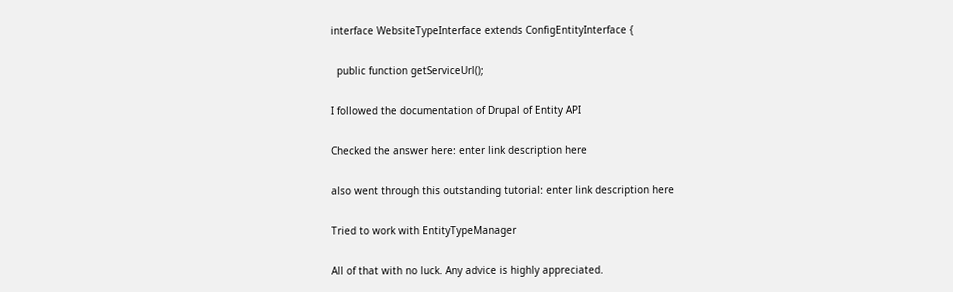interface WebsiteTypeInterface extends ConfigEntityInterface {

  public function getServiceUrl();

I followed the documentation of Drupal of Entity API

Checked the answer here: enter link description here

also went through this outstanding tutorial: enter link description here

Tried to work with EntityTypeManager

All of that with no luck. Any advice is highly appreciated.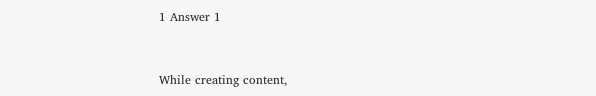1 Answer 1


While creating content,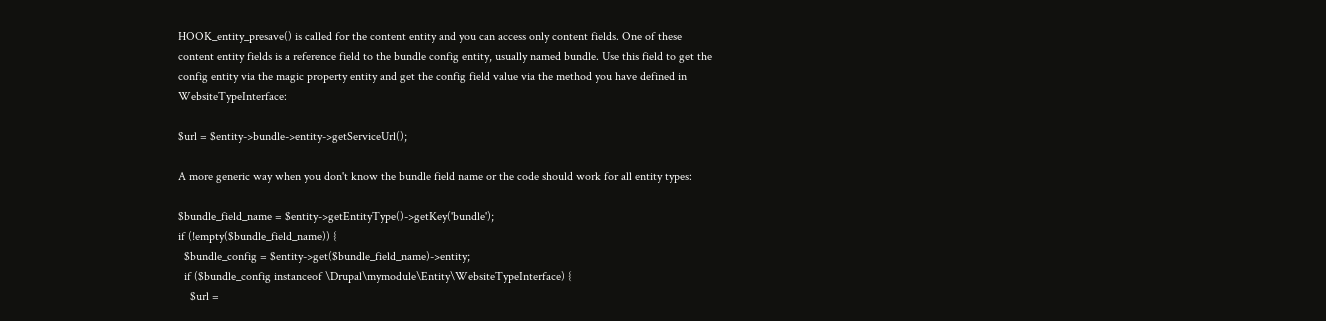HOOK_entity_presave() is called for the content entity and you can access only content fields. One of these content entity fields is a reference field to the bundle config entity, usually named bundle. Use this field to get the config entity via the magic property entity and get the config field value via the method you have defined in WebsiteTypeInterface:

$url = $entity->bundle->entity->getServiceUrl();

A more generic way when you don't know the bundle field name or the code should work for all entity types:

$bundle_field_name = $entity->getEntityType()->getKey('bundle');
if (!empty($bundle_field_name)) {
  $bundle_config = $entity->get($bundle_field_name)->entity;
  if ($bundle_config instanceof \Drupal\mymodule\Entity\WebsiteTypeInterface) {
    $url =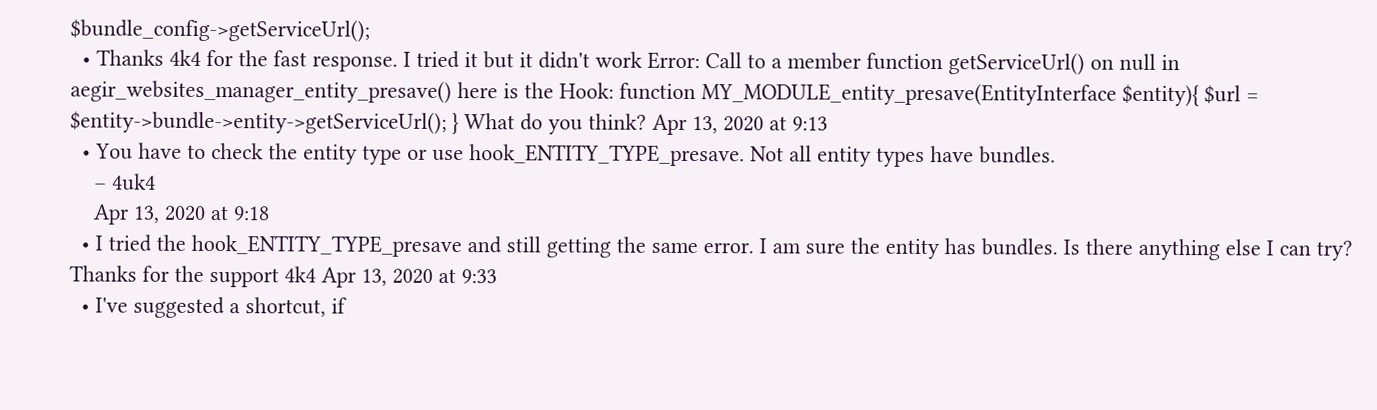$bundle_config->getServiceUrl();
  • Thanks 4k4 for the fast response. I tried it but it didn't work Error: Call to a member function getServiceUrl() on null in aegir_websites_manager_entity_presave() here is the Hook: function MY_MODULE_entity_presave(EntityInterface $entity){ $url = $entity->bundle->entity->getServiceUrl(); } What do you think? Apr 13, 2020 at 9:13
  • You have to check the entity type or use hook_ENTITY_TYPE_presave. Not all entity types have bundles.
    – 4uk4
    Apr 13, 2020 at 9:18
  • I tried the hook_ENTITY_TYPE_presave and still getting the same error. I am sure the entity has bundles. Is there anything else I can try? Thanks for the support 4k4 Apr 13, 2020 at 9:33
  • I've suggested a shortcut, if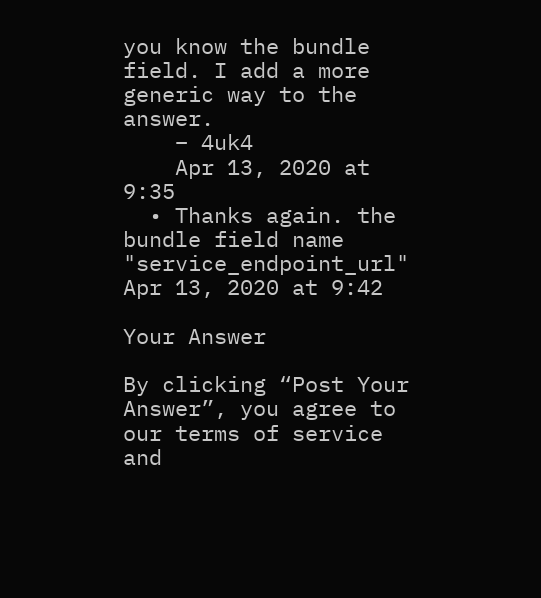you know the bundle field. I add a more generic way to the answer.
    – 4uk4
    Apr 13, 2020 at 9:35
  • Thanks again. the bundle field name "service_endpoint_url" Apr 13, 2020 at 9:42

Your Answer

By clicking “Post Your Answer”, you agree to our terms of service and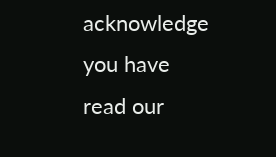acknowledge you have read our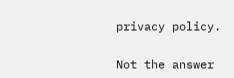privacy policy.

Not the answer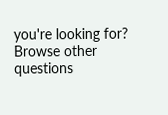you're looking for? Browse other questions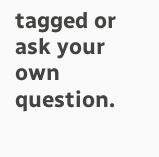tagged or ask your own question.